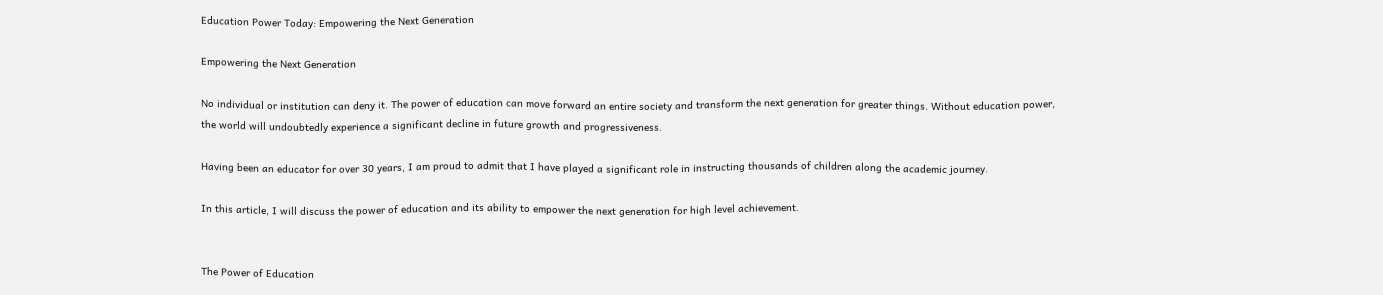Education Power Today: Empowering the Next Generation

Empowering the Next Generation

No individual or institution can deny it. The power of education can move forward an entire society and transform the next generation for greater things. Without education power, the world will undoubtedly experience a significant decline in future growth and progressiveness.

Having been an educator for over 30 years, I am proud to admit that I have played a significant role in instructing thousands of children along the academic journey.

In this article, I will discuss the power of education and its ability to empower the next generation for high level achievement.


The Power of Education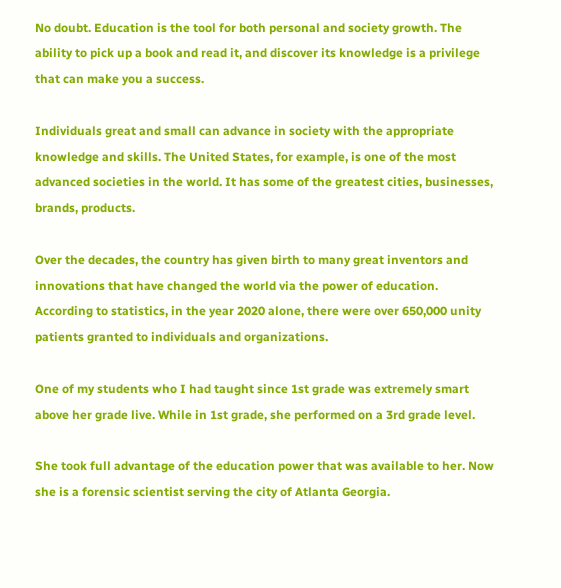No doubt. Education is the tool for both personal and society growth. The ability to pick up a book and read it, and discover its knowledge is a privilege that can make you a success.

Individuals great and small can advance in society with the appropriate knowledge and skills. The United States, for example, is one of the most advanced societies in the world. It has some of the greatest cities, businesses, brands, products.

Over the decades, the country has given birth to many great inventors and innovations that have changed the world via the power of education.  According to statistics, in the year 2020 alone, there were over 650,000 unity patients granted to individuals and organizations.

One of my students who I had taught since 1st grade was extremely smart above her grade live. While in 1st grade, she performed on a 3rd grade level.

She took full advantage of the education power that was available to her. Now she is a forensic scientist serving the city of Atlanta Georgia.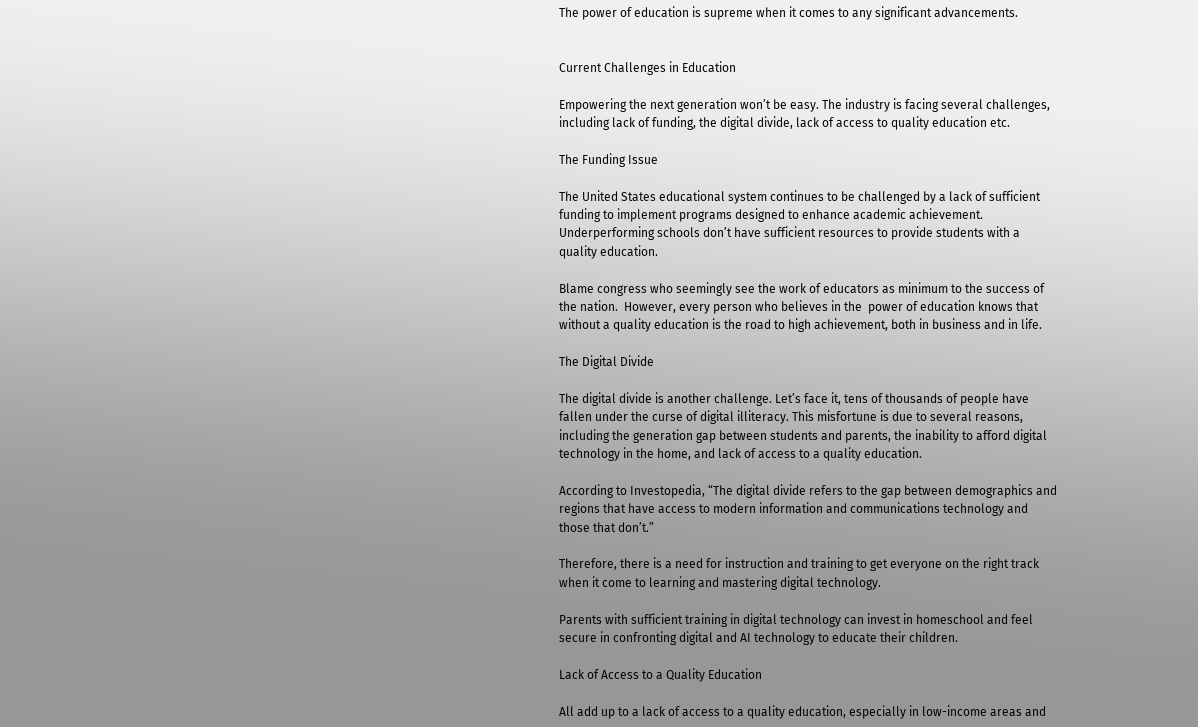The power of education is supreme when it comes to any significant advancements.


Current Challenges in Education

Empowering the next generation won’t be easy. The industry is facing several challenges, including lack of funding, the digital divide, lack of access to quality education etc.

The Funding Issue

The United States educational system continues to be challenged by a lack of sufficient funding to implement programs designed to enhance academic achievement. Underperforming schools don’t have sufficient resources to provide students with a quality education.

Blame congress who seemingly see the work of educators as minimum to the success of the nation.  However, every person who believes in the  power of education knows that without a quality education is the road to high achievement, both in business and in life.

The Digital Divide

The digital divide is another challenge. Let’s face it, tens of thousands of people have fallen under the curse of digital illiteracy. This misfortune is due to several reasons, including the generation gap between students and parents, the inability to afford digital technology in the home, and lack of access to a quality education.

According to Investopedia, “The digital divide refers to the gap between demographics and regions that have access to modern information and communications technology and those that don’t.”

Therefore, there is a need for instruction and training to get everyone on the right track when it come to learning and mastering digital technology.

Parents with sufficient training in digital technology can invest in homeschool and feel secure in confronting digital and AI technology to educate their children.

Lack of Access to a Quality Education

All add up to a lack of access to a quality education, especially in low-income areas and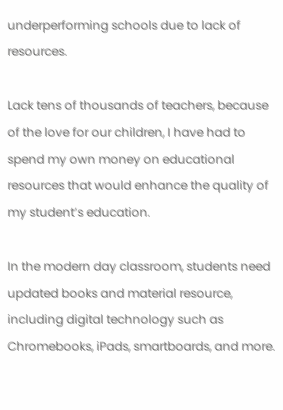underperforming schools due to lack of resources.

Lack tens of thousands of teachers, because of the love for our children, I have had to spend my own money on educational resources that would enhance the quality of my student’s education.

In the modern day classroom, students need updated books and material resource, including digital technology such as Chromebooks, iPads, smartboards, and more.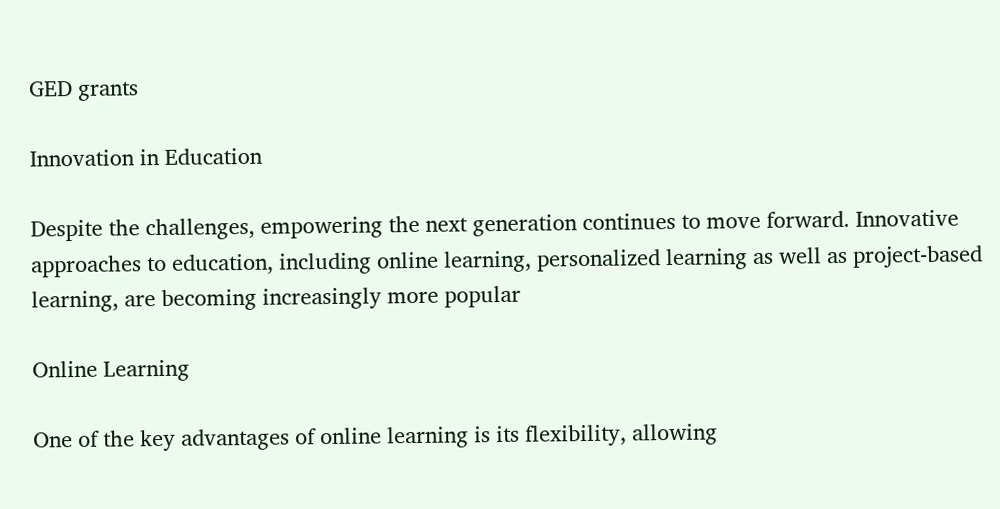GED grants

Innovation in Education

Despite the challenges, empowering the next generation continues to move forward. Innovative approaches to education, including online learning, personalized learning as well as project-based learning, are becoming increasingly more popular

Online Learning

One of the key advantages of online learning is its flexibility, allowing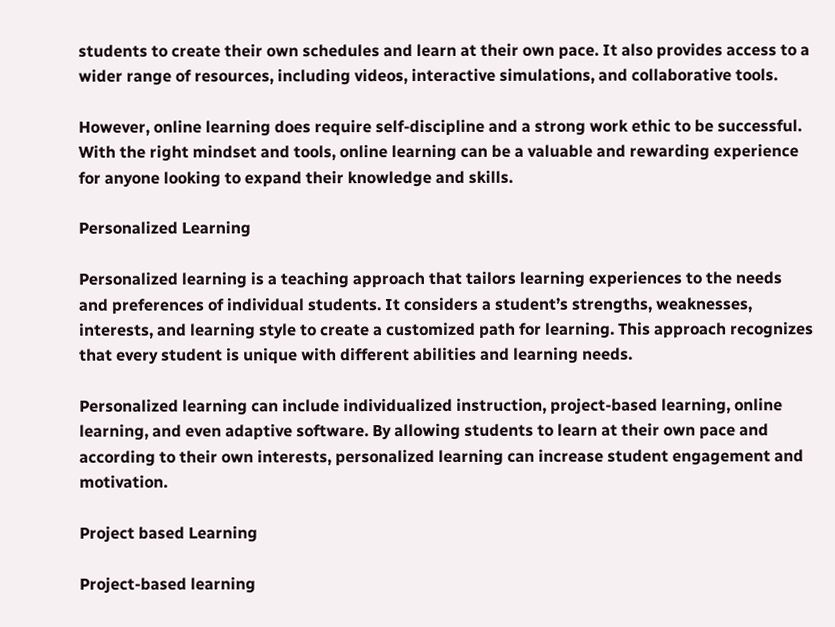students to create their own schedules and learn at their own pace. It also provides access to a wider range of resources, including videos, interactive simulations, and collaborative tools.

However, online learning does require self-discipline and a strong work ethic to be successful. With the right mindset and tools, online learning can be a valuable and rewarding experience for anyone looking to expand their knowledge and skills.

Personalized Learning

Personalized learning is a teaching approach that tailors learning experiences to the needs and preferences of individual students. It considers a student’s strengths, weaknesses, interests, and learning style to create a customized path for learning. This approach recognizes that every student is unique with different abilities and learning needs.

Personalized learning can include individualized instruction, project-based learning, online learning, and even adaptive software. By allowing students to learn at their own pace and according to their own interests, personalized learning can increase student engagement and motivation.

Project based Learning

Project-based learning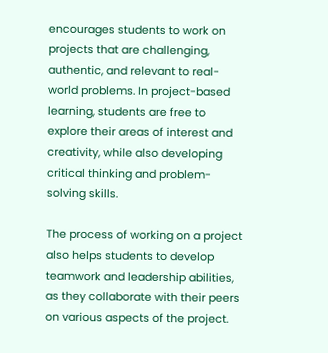encourages students to work on projects that are challenging, authentic, and relevant to real-world problems. In project-based learning, students are free to explore their areas of interest and creativity, while also developing critical thinking and problem-solving skills.

The process of working on a project also helps students to develop teamwork and leadership abilities, as they collaborate with their peers on various aspects of the project.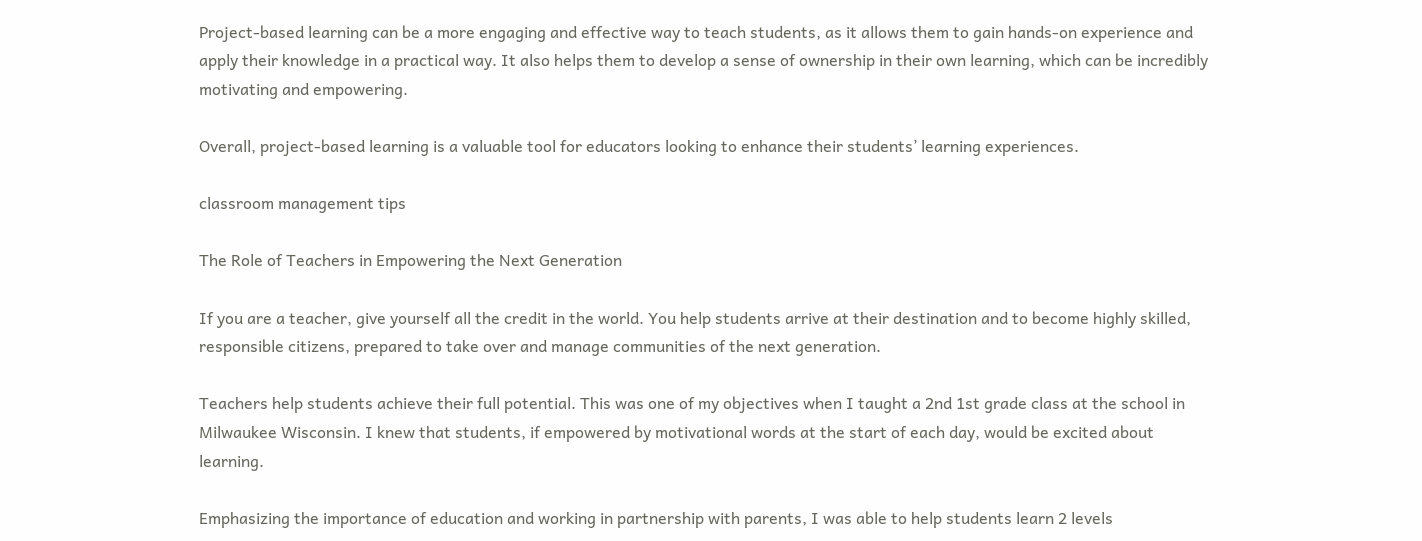Project-based learning can be a more engaging and effective way to teach students, as it allows them to gain hands-on experience and apply their knowledge in a practical way. It also helps them to develop a sense of ownership in their own learning, which can be incredibly motivating and empowering.

Overall, project-based learning is a valuable tool for educators looking to enhance their students’ learning experiences.

classroom management tips

The Role of Teachers in Empowering the Next Generation

If you are a teacher, give yourself all the credit in the world. You help students arrive at their destination and to become highly skilled, responsible citizens, prepared to take over and manage communities of the next generation.

Teachers help students achieve their full potential. This was one of my objectives when I taught a 2nd 1st grade class at the school in Milwaukee Wisconsin. I knew that students, if empowered by motivational words at the start of each day, would be excited about learning.

Emphasizing the importance of education and working in partnership with parents, I was able to help students learn 2 levels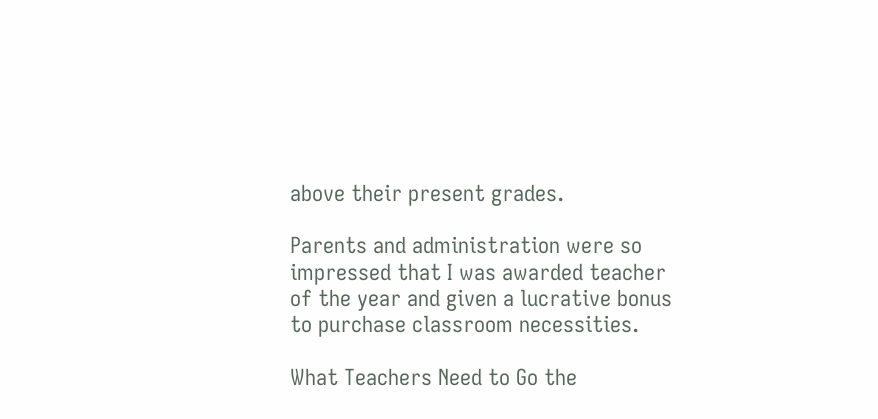above their present grades.

Parents and administration were so impressed that I was awarded teacher of the year and given a lucrative bonus to purchase classroom necessities.

What Teachers Need to Go the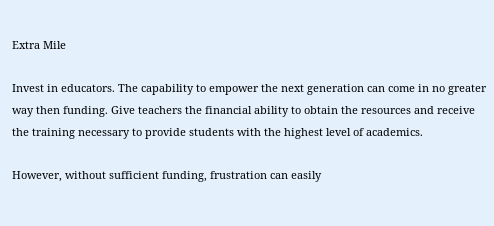Extra Mile

Invest in educators. The capability to empower the next generation can come in no greater way then funding. Give teachers the financial ability to obtain the resources and receive the training necessary to provide students with the highest level of academics.

However, without sufficient funding, frustration can easily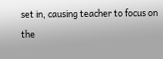set in, causing teacher to focus on the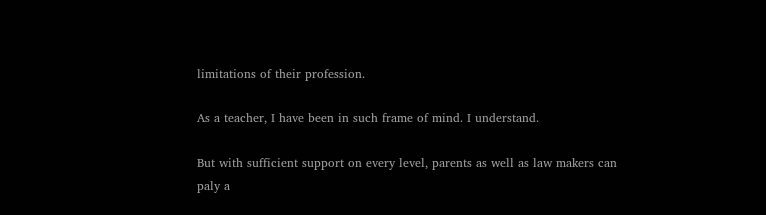limitations of their profession.

As a teacher, I have been in such frame of mind. I understand.

But with sufficient support on every level, parents as well as law makers can paly a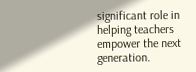significant role in helping teachers empower the next generation.